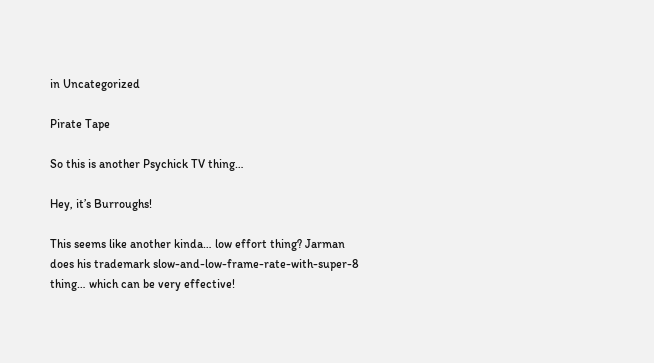in Uncategorized

Pirate Tape

So this is another Psychick TV thing…

Hey, it’s Burroughs!

This seems like another kinda… low effort thing? Jarman does his trademark slow-and-low-frame-rate-with-super-8 thing… which can be very effective!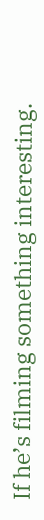If he’s filming something interesting.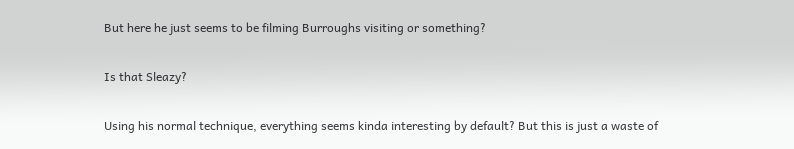But here he just seems to be filming Burroughs visiting or something?

Is that Sleazy?

Using his normal technique, everything seems kinda interesting by default? But this is just a waste of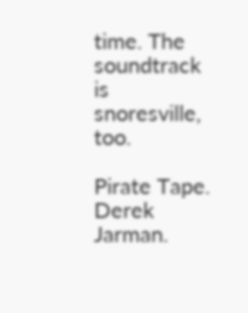time. The soundtrack is snoresville, too.

Pirate Tape. Derek Jarman.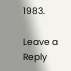1983.

Leave a Reply